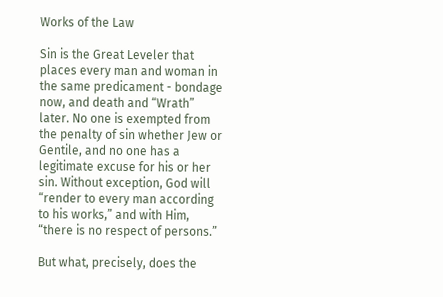Works of the Law

Sin is the Great Leveler that places every man and woman in the same predicament - bondage now, and death and “Wrath” later. No one is exempted from the penalty of sin whether Jew or Gentile, and no one has a legitimate excuse for his or her sin. Without exception, God will “render to every man according to his works,” and with Him, “there is no respect of persons.”

But what, precisely, does the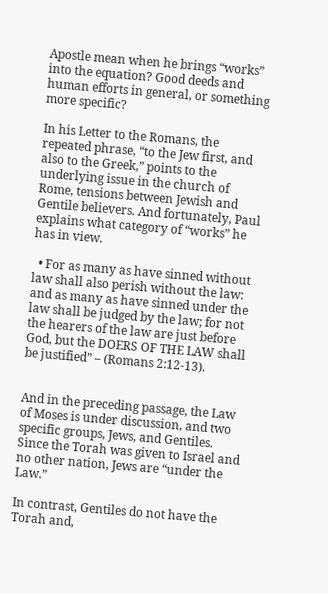Apostle mean when he brings “works” into the equation? Good deeds and human efforts in general, or something more specific?

In his Letter to the Romans, the repeated phrase, “to the Jew first, and also to the Greek,” points to the underlying issue in the church of Rome, tensions between Jewish and Gentile believers. And fortunately, Paul explains what category of “works” he has in view.

  • For as many as have sinned without law shall also perish without the law: and as many as have sinned under the law shall be judged by the law; for not the hearers of the law are just before God, but the DOERS OF THE LAW shall be justified” – (Romans 2:12-13).


And in the preceding passage, the Law of Moses is under discussion, and two specific groups, Jews, and Gentiles. Since the Torah was given to Israel and no other nation, Jews are “under the Law.”

In contrast, Gentiles do not have the Torah and,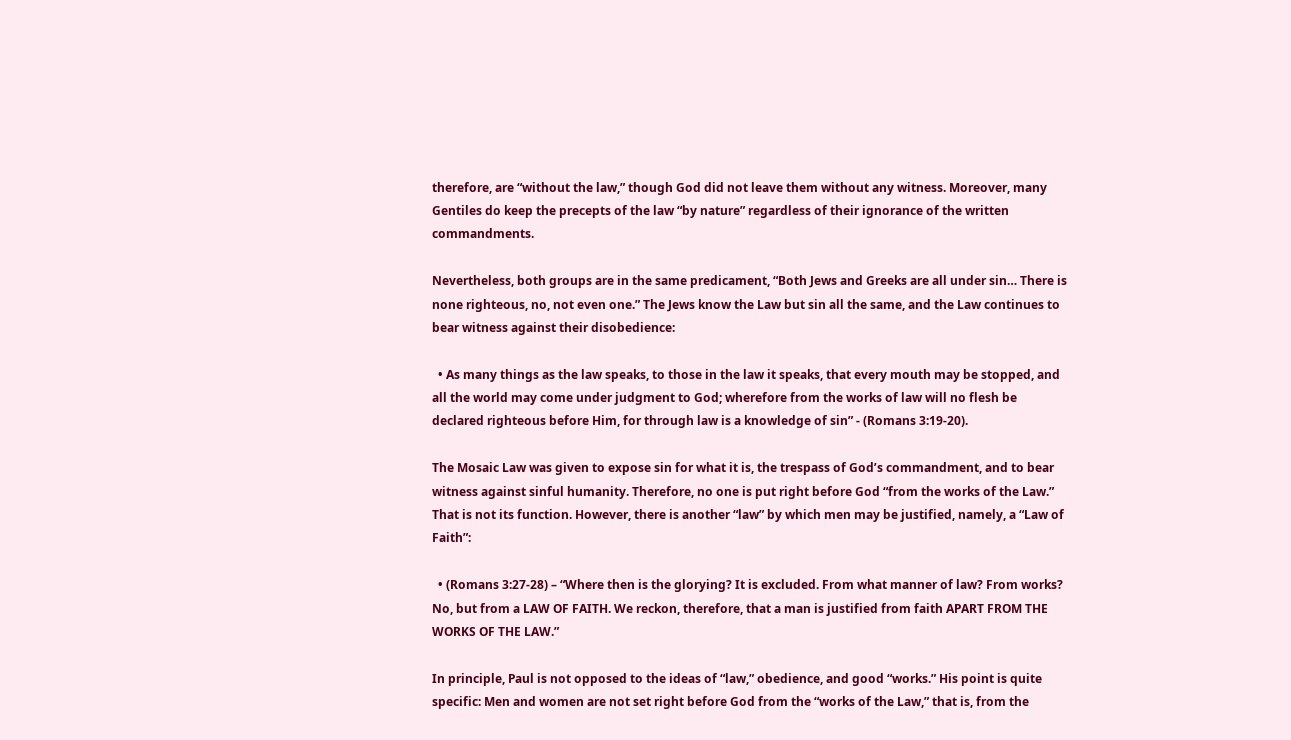therefore, are “without the law,” though God did not leave them without any witness. Moreover, many Gentiles do keep the precepts of the law “by nature” regardless of their ignorance of the written commandments.

Nevertheless, both groups are in the same predicament, “Both Jews and Greeks are all under sin… There is none righteous, no, not even one.” The Jews know the Law but sin all the same, and the Law continues to bear witness against their disobedience:

  • As many things as the law speaks, to those in the law it speaks, that every mouth may be stopped, and all the world may come under judgment to God; wherefore from the works of law will no flesh be declared righteous before Him, for through law is a knowledge of sin” - (Romans 3:19-20).

The Mosaic Law was given to expose sin for what it is, the trespass of God’s commandment, and to bear witness against sinful humanity. Therefore, no one is put right before God “from the works of the Law.” That is not its function. However, there is another “law” by which men may be justified, namely, a “Law of Faith”:

  • (Romans 3:27-28) – “Where then is the glorying? It is excluded. From what manner of law? From works? No, but from a LAW OF FAITH. We reckon, therefore, that a man is justified from faith APART FROM THE WORKS OF THE LAW.”

In principle, Paul is not opposed to the ideas of “law,” obedience, and good “works.” His point is quite specific: Men and women are not set right before God from the “works of the Law,” that is, from the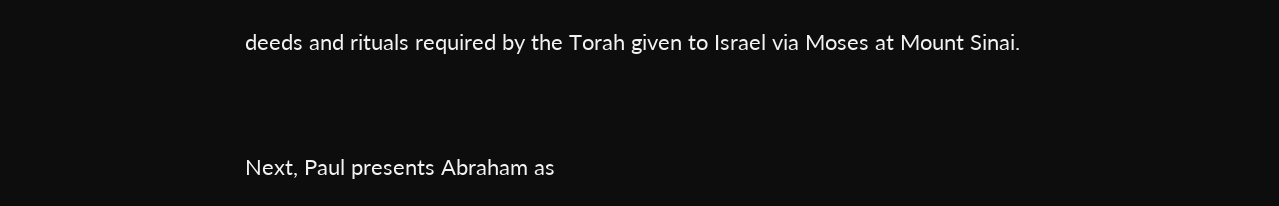deeds and rituals required by the Torah given to Israel via Moses at Mount Sinai.


Next, Paul presents Abraham as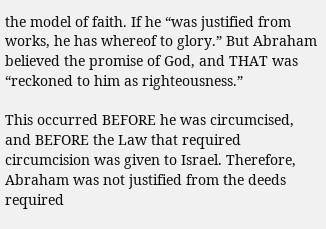the model of faith. If he “was justified from works, he has whereof to glory.” But Abraham believed the promise of God, and THAT was “reckoned to him as righteousness.”

This occurred BEFORE he was circumcised, and BEFORE the Law that required circumcision was given to Israel. Therefore, Abraham was not justified from the deeds required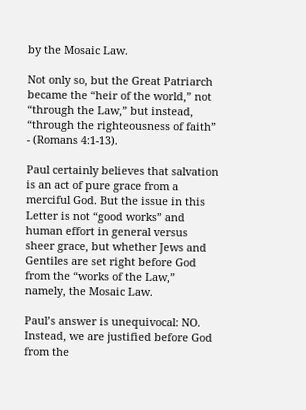by the Mosaic Law.

Not only so, but the Great Patriarch became the “heir of the world,” not “through the Law,” but instead, “through the righteousness of faith” - (Romans 4:1-13).

Paul certainly believes that salvation is an act of pure grace from a merciful God. But the issue in this Letter is not “good works” and human effort in general versus sheer grace, but whether Jews and Gentiles are set right before God from the “works of the Law,” namely, the Mosaic Law.

Paul’s answer is unequivocal: NO. Instead, we are justified before God from the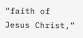“faith of Jesus Christ,”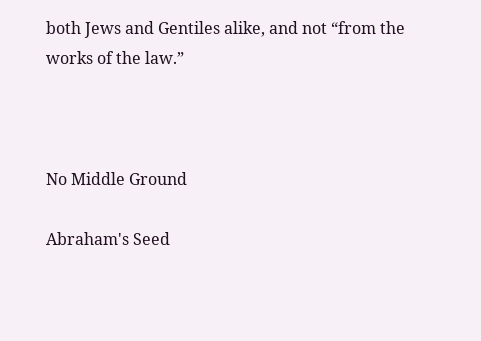both Jews and Gentiles alike, and not “from the works of the law.”



No Middle Ground

Abraham's Seed